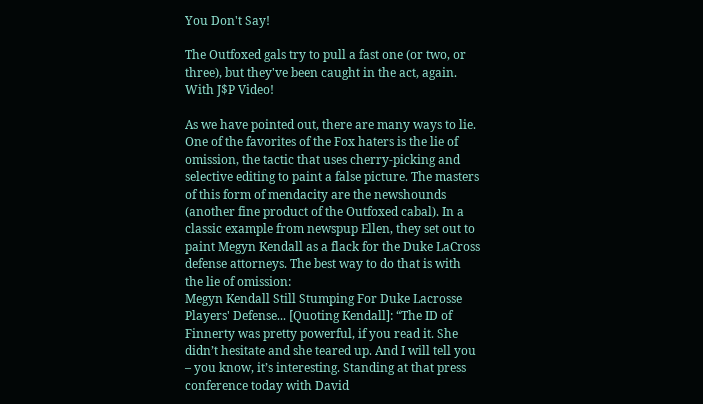You Don't Say!

The Outfoxed gals try to pull a fast one (or two, or three), but they've been caught in the act, again. With J$P Video!

As we have pointed out, there are many ways to lie. One of the favorites of the Fox haters is the lie of omission, the tactic that uses cherry-picking and selective editing to paint a false picture. The masters of this form of mendacity are the newshounds (another fine product of the Outfoxed cabal). In a classic example from newspup Ellen, they set out to paint Megyn Kendall as a flack for the Duke LaCross defense attorneys. The best way to do that is with the lie of omission:
Megyn Kendall Still Stumping For Duke Lacrosse Players' Defense... [Quoting Kendall]: “The ID of Finnerty was pretty powerful, if you read it. She didn’t hesitate and she teared up. And I will tell you – you know, it’s interesting. Standing at that press conference today with David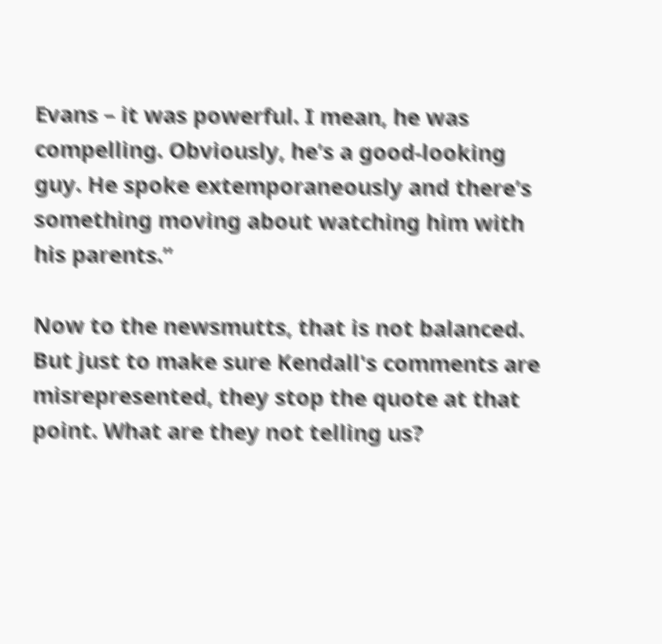Evans – it was powerful. I mean, he was compelling. Obviously, he’s a good-looking guy. He spoke extemporaneously and there’s something moving about watching him with his parents.”

Now to the newsmutts, that is not balanced. But just to make sure Kendall's comments are misrepresented, they stop the quote at that point. What are they not telling us?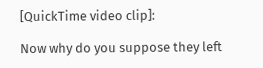[QuickTime video clip]:

Now why do you suppose they left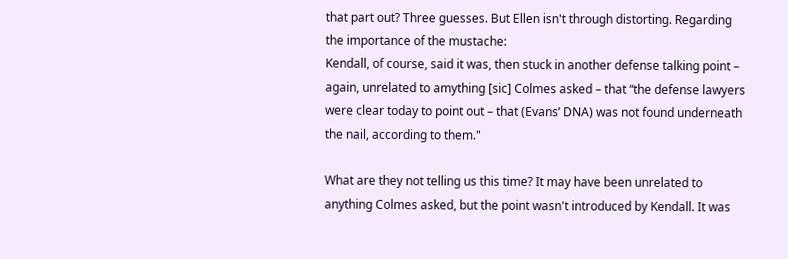that part out? Three guesses. But Ellen isn't through distorting. Regarding the importance of the mustache:
Kendall, of course, said it was, then stuck in another defense talking point – again, unrelated to amything [sic] Colmes asked – that “the defense lawyers were clear today to point out – that (Evans’ DNA) was not found underneath the nail, according to them."

What are they not telling us this time? It may have been unrelated to anything Colmes asked, but the point wasn't introduced by Kendall. It was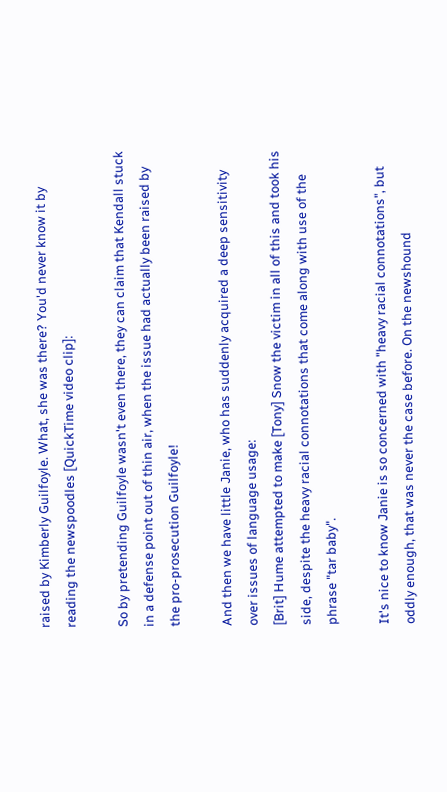raised by Kimberly Guilfoyle. What, she was there? You'd never know it by reading the newspoodles [QuickTime video clip]:

So by pretending Guilfoyle wasn't even there, they can claim that Kendall stuck in a defense point out of thin air, when the issue had actually been raised by the pro-prosecution Guilfoyle!

And then we have little Janie, who has suddenly acquired a deep sensitivity over issues of language usage:
[Brit] Hume attempted to make [Tony] Snow the victim in all of this and took his side, despite the heavy racial connotations that come along with use of the phrase "tar baby".

It's nice to know Janie is so concerned with "heavy racial connotations", but oddly enough, that was never the case before. On the newshound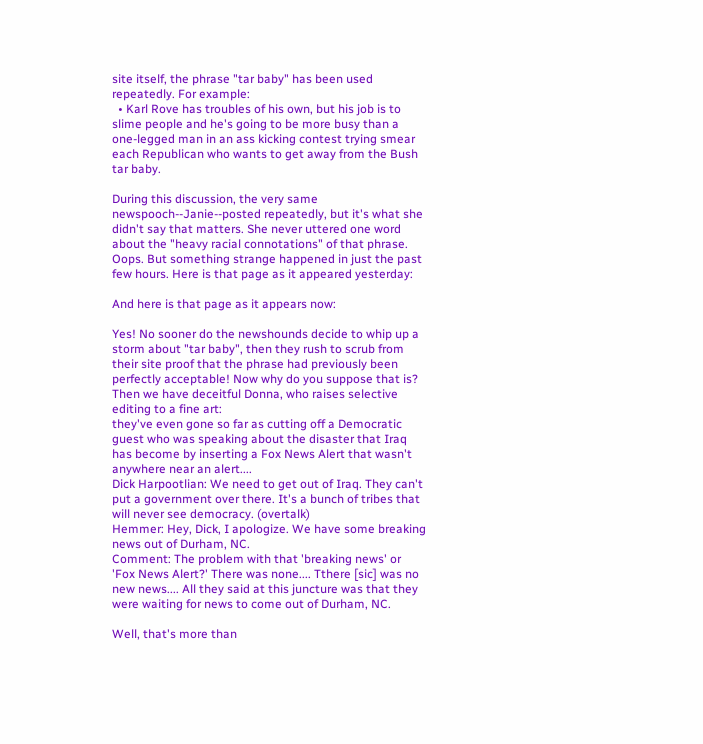site itself, the phrase "tar baby" has been used repeatedly. For example:
  • Karl Rove has troubles of his own, but his job is to slime people and he's going to be more busy than a one-legged man in an ass kicking contest trying smear each Republican who wants to get away from the Bush tar baby.

During this discussion, the very same newspooch--Janie--posted repeatedly, but it's what she didn't say that matters. She never uttered one word about the "heavy racial connotations" of that phrase. Oops. But something strange happened in just the past few hours. Here is that page as it appeared yesterday:

And here is that page as it appears now:

Yes! No sooner do the newshounds decide to whip up a storm about "tar baby", then they rush to scrub from their site proof that the phrase had previously been perfectly acceptable! Now why do you suppose that is? Then we have deceitful Donna, who raises selective editing to a fine art:
they've even gone so far as cutting off a Democratic guest who was speaking about the disaster that Iraq has become by inserting a Fox News Alert that wasn't anywhere near an alert....
Dick Harpootlian: We need to get out of Iraq. They can't put a government over there. It's a bunch of tribes that will never see democracy. (overtalk)
Hemmer: Hey, Dick, I apologize. We have some breaking news out of Durham, NC.
Comment: The problem with that 'breaking news' or 'Fox News Alert?' There was none.... Tthere [sic] was no new news.... All they said at this juncture was that they were waiting for news to come out of Durham, NC.

Well, that's more than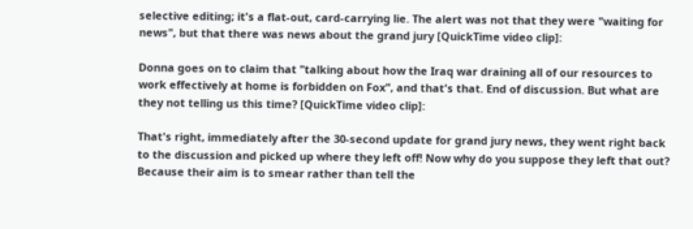selective editing; it's a flat-out, card-carrying lie. The alert was not that they were "waiting for news", but that there was news about the grand jury [QuickTime video clip]:

Donna goes on to claim that "talking about how the Iraq war draining all of our resources to work effectively at home is forbidden on Fox", and that's that. End of discussion. But what are they not telling us this time? [QuickTime video clip]:

That's right, immediately after the 30-second update for grand jury news, they went right back to the discussion and picked up where they left off! Now why do you suppose they left that out? Because their aim is to smear rather than tell the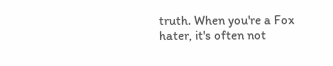truth. When you're a Fox hater, it's often not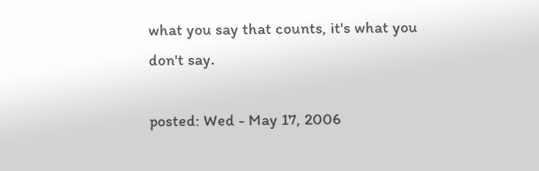what you say that counts, it's what you don't say.

posted: Wed - May 17, 2006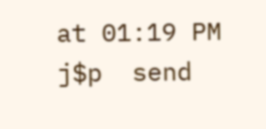at 01:19 PM       j$p  send